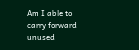Am I able to carry forward unused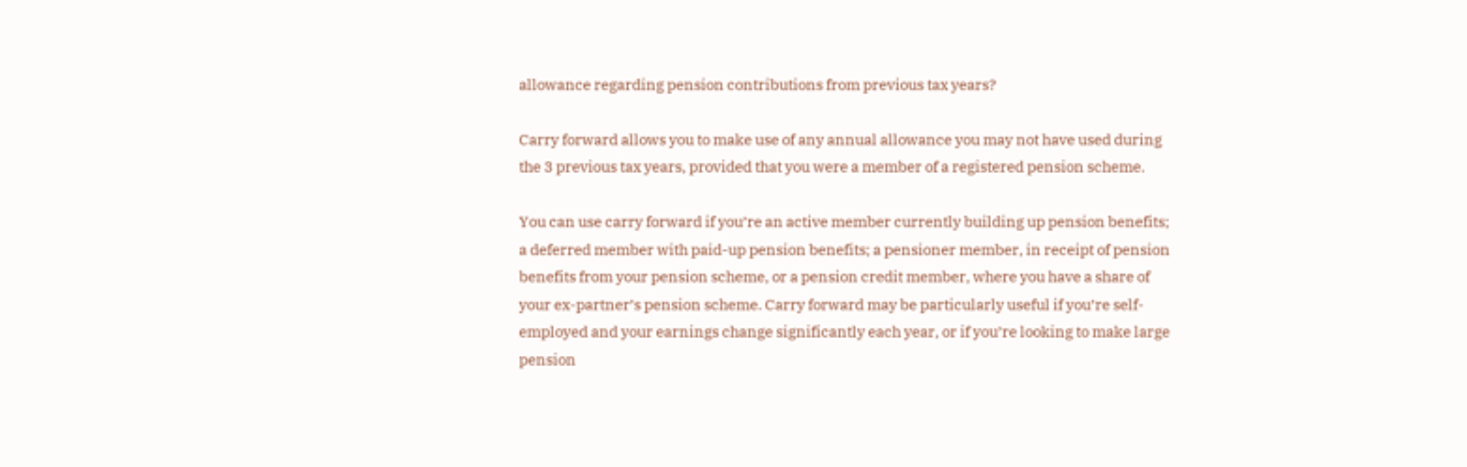allowance regarding pension contributions from previous tax years?

Carry forward allows you to make use of any annual allowance you may not have used during the 3 previous tax years, provided that you were a member of a registered pension scheme.

You can use carry forward if you’re an active member currently building up pension benefits; a deferred member with paid-up pension benefits; a pensioner member, in receipt of pension benefits from your pension scheme, or a pension credit member, where you have a share of your ex-partner’s pension scheme. Carry forward may be particularly useful if you’re self-employed and your earnings change significantly each year, or if you’re looking to make large pension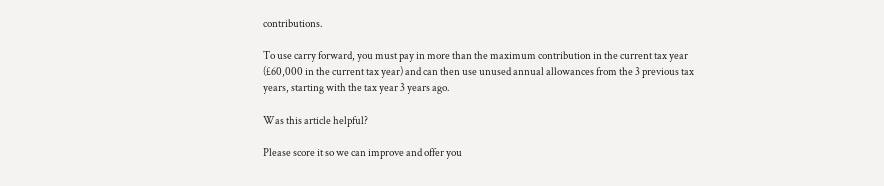contributions.

To use carry forward, you must pay in more than the maximum contribution in the current tax year (£60,000 in the current tax year) and can then use unused annual allowances from the 3 previous tax years, starting with the tax year 3 years ago.

Was this article helpful?

Please score it so we can improve and offer you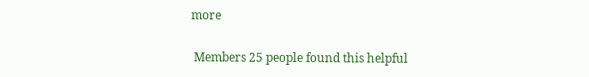more

 Members 25 people found this helpful